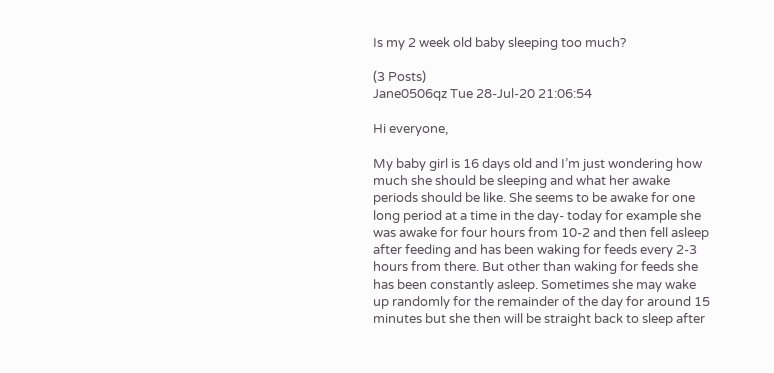Is my 2 week old baby sleeping too much?

(3 Posts)
Jane0506qz Tue 28-Jul-20 21:06:54

Hi everyone,

My baby girl is 16 days old and I’m just wondering how much she should be sleeping and what her awake periods should be like. She seems to be awake for one long period at a time in the day- today for example she was awake for four hours from 10-2 and then fell asleep after feeding and has been waking for feeds every 2-3 hours from there. But other than waking for feeds she has been constantly asleep. Sometimes she may wake up randomly for the remainder of the day for around 15 minutes but she then will be straight back to sleep after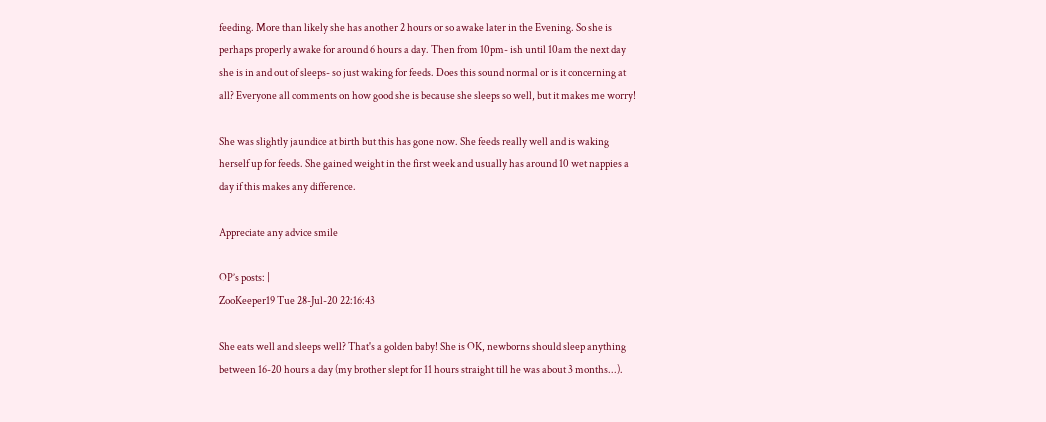feeding. More than likely she has another 2 hours or so awake later in the Evening. So she is perhaps properly awake for around 6 hours a day. Then from 10pm- ish until 10am the next day she is in and out of sleeps- so just waking for feeds. Does this sound normal or is it concerning at all? Everyone all comments on how good she is because she sleeps so well, but it makes me worry!

She was slightly jaundice at birth but this has gone now. She feeds really well and is waking herself up for feeds. She gained weight in the first week and usually has around 10 wet nappies a day if this makes any difference.

Appreciate any advice smile

OP’s posts: |
ZooKeeper19 Tue 28-Jul-20 22:16:43

She eats well and sleeps well? That's a golden baby! She is OK, newborns should sleep anything between 16-20 hours a day (my brother slept for 11 hours straight till he was about 3 months...).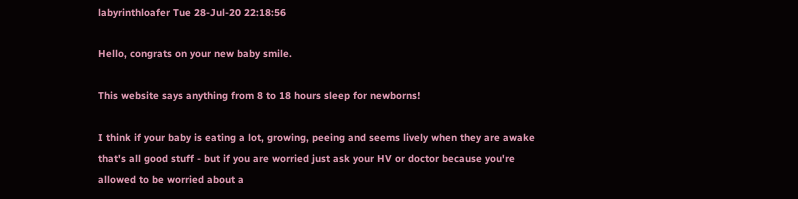labyrinthloafer Tue 28-Jul-20 22:18:56

Hello, congrats on your new baby smile.

This website says anything from 8 to 18 hours sleep for newborns!

I think if your baby is eating a lot, growing, peeing and seems lively when they are awake that's all good stuff - but if you are worried just ask your HV or doctor because you're allowed to be worried about a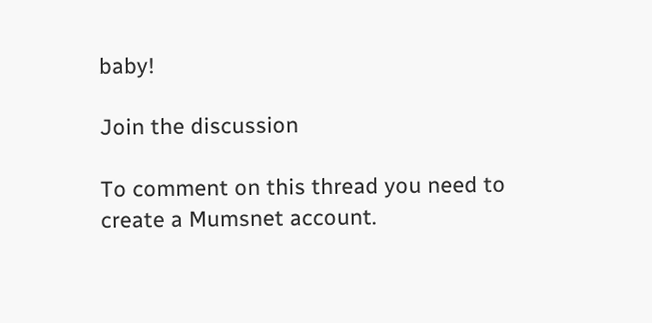baby!

Join the discussion

To comment on this thread you need to create a Mumsnet account.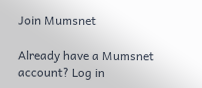Join Mumsnet

Already have a Mumsnet account? Log in